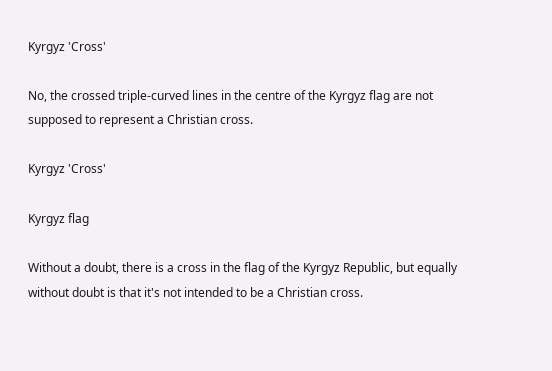Kyrgyz 'Cross'

No, the crossed triple-curved lines in the centre of the Kyrgyz flag are not supposed to represent a Christian cross.

Kyrgyz 'Cross'

Kyrgyz flag

Without a doubt, there is a cross in the flag of the Kyrgyz Republic, but equally without doubt is that it's not intended to be a Christian cross.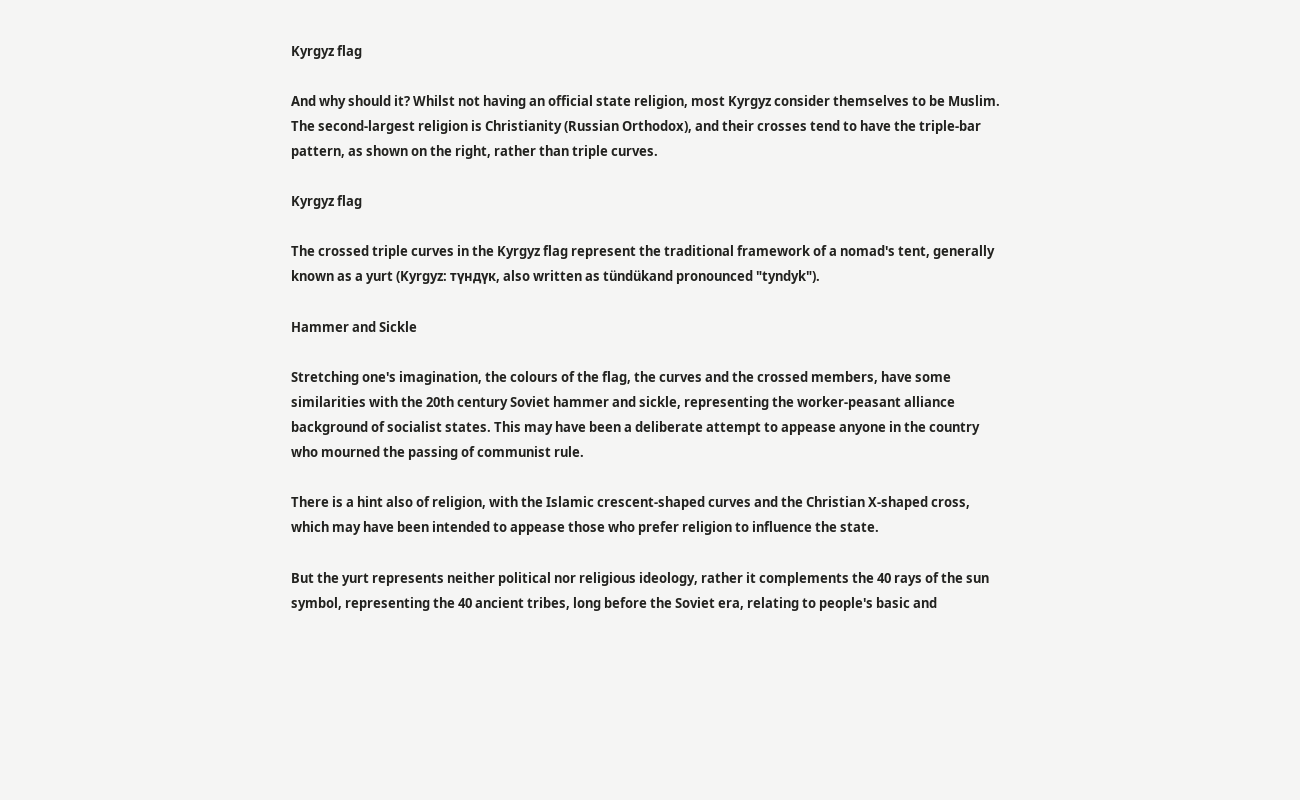Kyrgyz flag

And why should it? Whilst not having an official state religion, most Kyrgyz consider themselves to be Muslim. The second-largest religion is Christianity (Russian Orthodox), and their crosses tend to have the triple-bar pattern, as shown on the right, rather than triple curves.

Kyrgyz flag

The crossed triple curves in the Kyrgyz flag represent the traditional framework of a nomad's tent, generally known as a yurt (Kyrgyz: түндүк, also written as tündükand pronounced "tyndyk").

Hammer and Sickle

Stretching one's imagination, the colours of the flag, the curves and the crossed members, have some similarities with the 20th century Soviet hammer and sickle, representing the worker-peasant alliance background of socialist states. This may have been a deliberate attempt to appease anyone in the country who mourned the passing of communist rule.

There is a hint also of religion, with the Islamic crescent-shaped curves and the Christian X-shaped cross, which may have been intended to appease those who prefer religion to influence the state.

But the yurt represents neither political nor religious ideology, rather it complements the 40 rays of the sun symbol, representing the 40 ancient tribes, long before the Soviet era, relating to people's basic and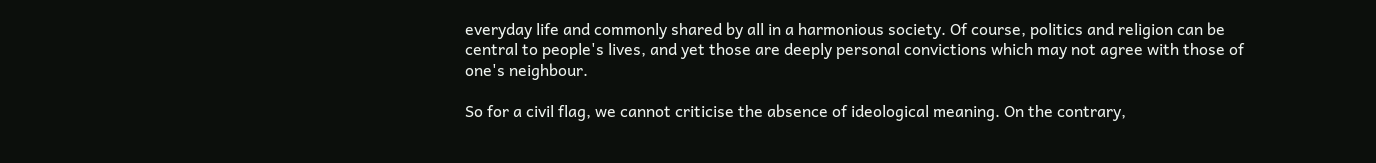everyday life and commonly shared by all in a harmonious society. Of course, politics and religion can be central to people's lives, and yet those are deeply personal convictions which may not agree with those of one's neighbour.

So for a civil flag, we cannot criticise the absence of ideological meaning. On the contrary,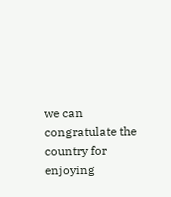we can congratulate the country for enjoying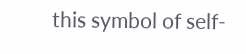this symbol of self-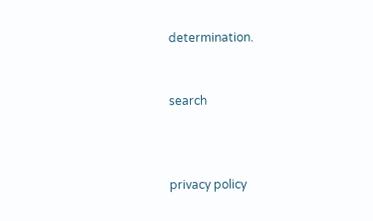determination.


search



privacy policy